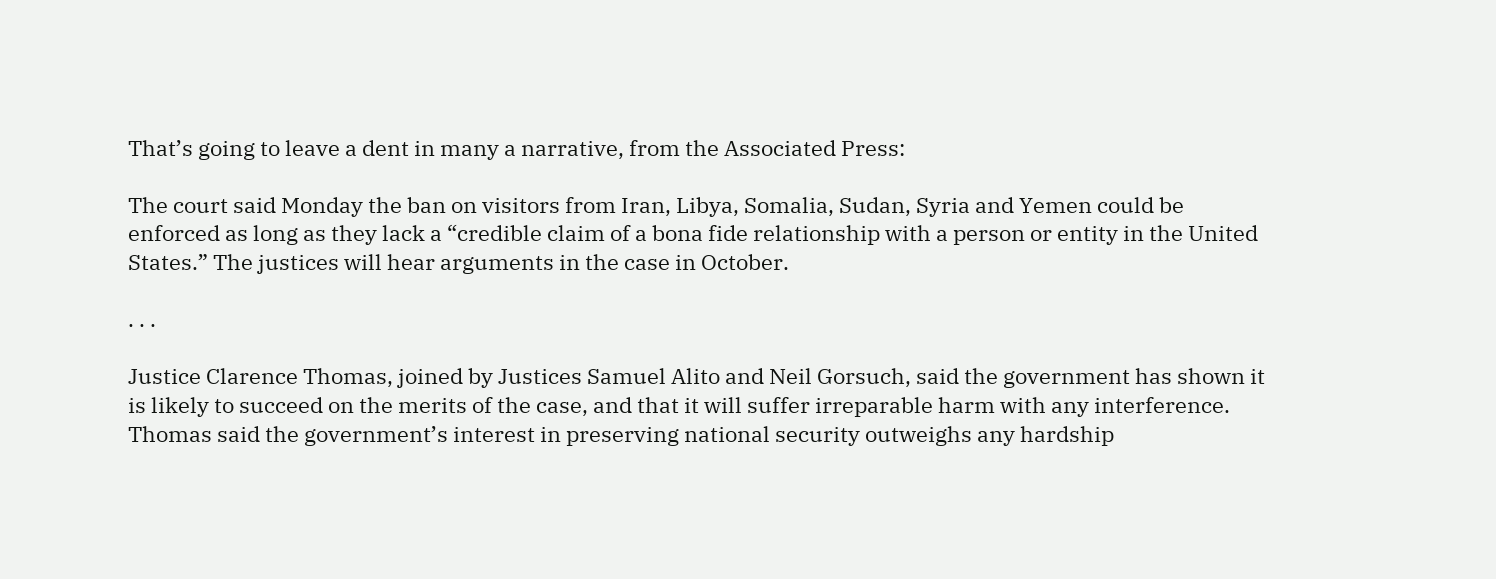That’s going to leave a dent in many a narrative, from the Associated Press:

The court said Monday the ban on visitors from Iran, Libya, Somalia, Sudan, Syria and Yemen could be enforced as long as they lack a “credible claim of a bona fide relationship with a person or entity in the United States.” The justices will hear arguments in the case in October.

. . .

Justice Clarence Thomas, joined by Justices Samuel Alito and Neil Gorsuch, said the government has shown it is likely to succeed on the merits of the case, and that it will suffer irreparable harm with any interference. Thomas said the government’s interest in preserving national security outweighs any hardship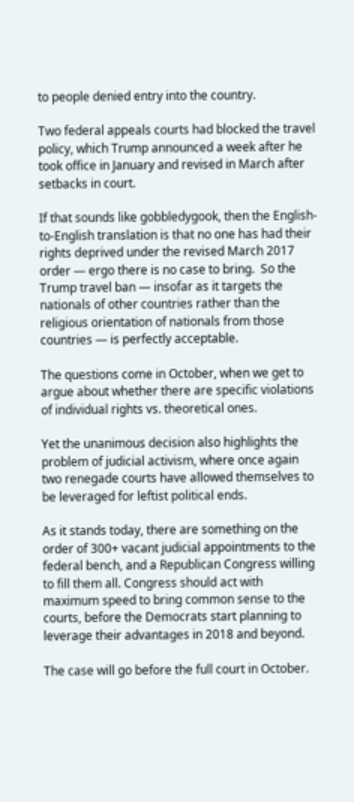to people denied entry into the country.

Two federal appeals courts had blocked the travel policy, which Trump announced a week after he took office in January and revised in March after setbacks in court.

If that sounds like gobbledygook, then the English-to-English translation is that no one has had their rights deprived under the revised March 2017 order — ergo there is no case to bring.  So the Trump travel ban — insofar as it targets the nationals of other countries rather than the religious orientation of nationals from those countries — is perfectly acceptable.

The questions come in October, when we get to argue about whether there are specific violations of individual rights vs. theoretical ones.

Yet the unanimous decision also highlights the problem of judicial activism, where once again two renegade courts have allowed themselves to be leveraged for leftist political ends.

As it stands today, there are something on the order of 300+ vacant judicial appointments to the federal bench, and a Republican Congress willing to fill them all. Congress should act with maximum speed to bring common sense to the courts, before the Democrats start planning to leverage their advantages in 2018 and beyond.

The case will go before the full court in October.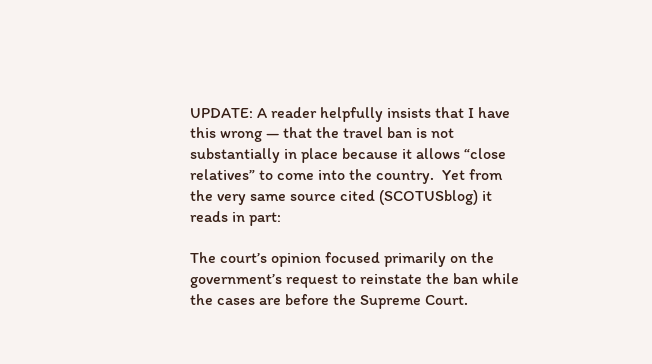UPDATE: A reader helpfully insists that I have this wrong — that the travel ban is not substantially in place because it allows “close relatives” to come into the country.  Yet from the very same source cited (SCOTUSblog) it reads in part:

The court’s opinion focused primarily on the government’s request to reinstate the ban while the cases are before the Supreme Court.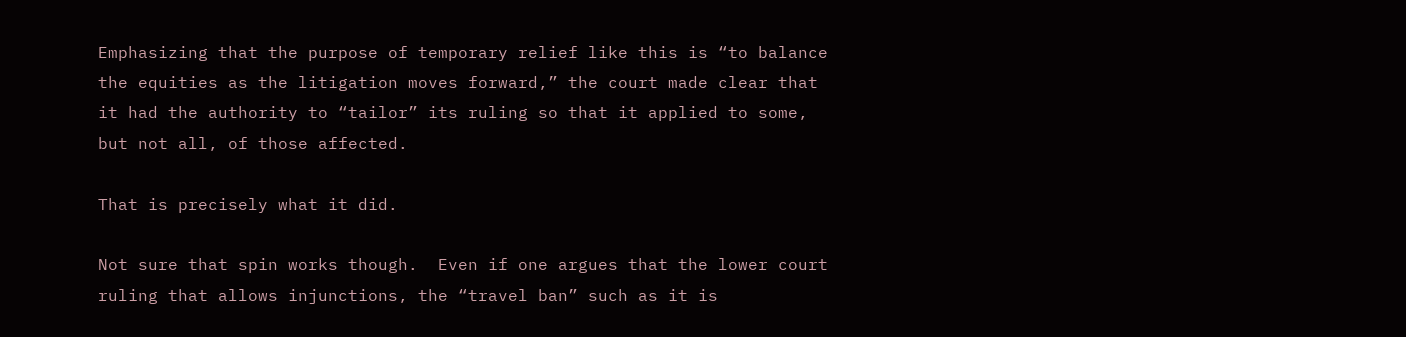Emphasizing that the purpose of temporary relief like this is “to balance the equities as the litigation moves forward,” the court made clear that it had the authority to “tailor” its ruling so that it applied to some, but not all, of those affected.

That is precisely what it did.

Not sure that spin works though.  Even if one argues that the lower court ruling that allows injunctions, the “travel ban” such as it is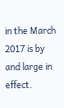in the March 2017 is by and large in effect.